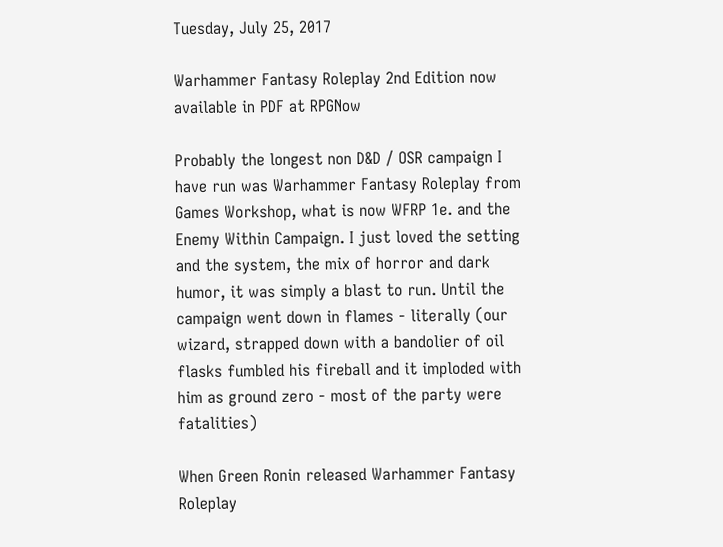Tuesday, July 25, 2017

Warhammer Fantasy Roleplay 2nd Edition now available in PDF at RPGNow

Probably the longest non D&D / OSR campaign I have run was Warhammer Fantasy Roleplay from Games Workshop, what is now WFRP 1e. and the Enemy Within Campaign. I just loved the setting and the system, the mix of horror and dark humor, it was simply a blast to run. Until the campaign went down in flames - literally (our wizard, strapped down with a bandolier of oil flasks fumbled his fireball and it imploded with him as ground zero - most of the party were fatalities)

When Green Ronin released Warhammer Fantasy Roleplay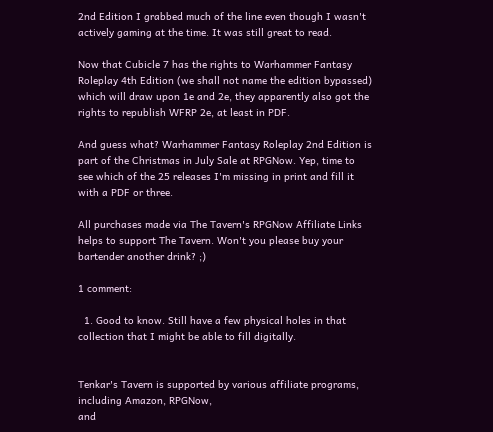2nd Edition I grabbed much of the line even though I wasn't actively gaming at the time. It was still great to read.

Now that Cubicle 7 has the rights to Warhammer Fantasy Roleplay 4th Edition (we shall not name the edition bypassed) which will draw upon 1e and 2e, they apparently also got the rights to republish WFRP 2e, at least in PDF.

And guess what? Warhammer Fantasy Roleplay 2nd Edition is part of the Christmas in July Sale at RPGNow. Yep, time to see which of the 25 releases I'm missing in print and fill it with a PDF or three.

All purchases made via The Tavern's RPGNow Affiliate Links helps to support The Tavern. Won't you please buy your bartender another drink? ;)

1 comment:

  1. Good to know. Still have a few physical holes in that collection that I might be able to fill digitally.


Tenkar's Tavern is supported by various affiliate programs, including Amazon, RPGNow,
and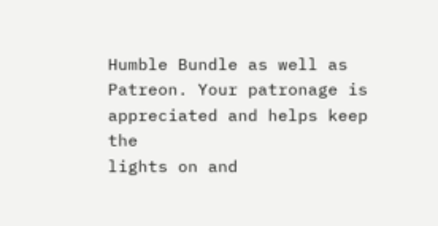Humble Bundle as well as Patreon. Your patronage is appreciated and helps keep the
lights on and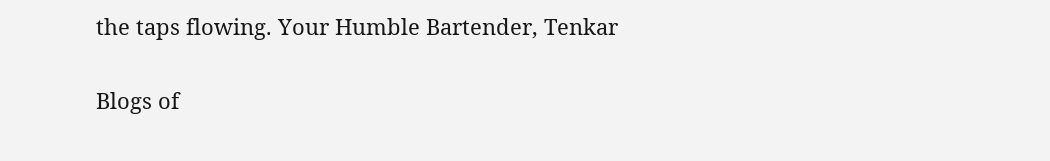the taps flowing. Your Humble Bartender, Tenkar

Blogs of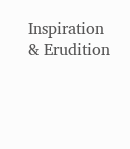Inspiration & Erudition